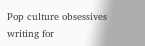Pop culture obsessives writing for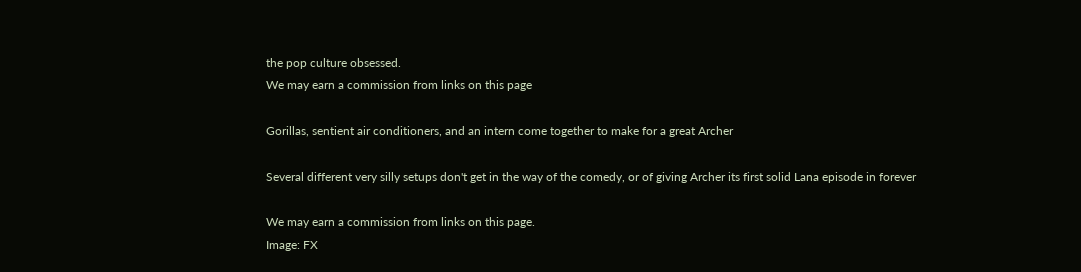the pop culture obsessed.
We may earn a commission from links on this page

Gorillas, sentient air conditioners, and an intern come together to make for a great Archer

Several different very silly setups don't get in the way of the comedy, or of giving Archer its first solid Lana episode in forever

We may earn a commission from links on this page.
Image: FX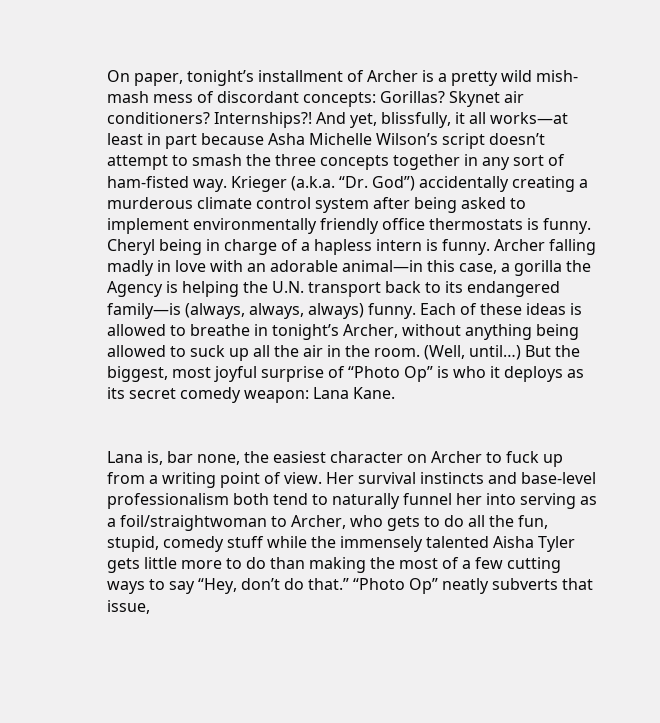On paper, tonight’s installment of Archer is a pretty wild mish-mash mess of discordant concepts: Gorillas? Skynet air conditioners? Internships?! And yet, blissfully, it all works—at least in part because Asha Michelle Wilson’s script doesn’t attempt to smash the three concepts together in any sort of ham-fisted way. Krieger (a.k.a. “Dr. God”) accidentally creating a murderous climate control system after being asked to implement environmentally friendly office thermostats is funny. Cheryl being in charge of a hapless intern is funny. Archer falling madly in love with an adorable animal—in this case, a gorilla the Agency is helping the U.N. transport back to its endangered family—is (always, always, always) funny. Each of these ideas is allowed to breathe in tonight’s Archer, without anything being allowed to suck up all the air in the room. (Well, until…) But the biggest, most joyful surprise of “Photo Op” is who it deploys as its secret comedy weapon: Lana Kane.


Lana is, bar none, the easiest character on Archer to fuck up from a writing point of view. Her survival instincts and base-level professionalism both tend to naturally funnel her into serving as a foil/straightwoman to Archer, who gets to do all the fun, stupid, comedy stuff while the immensely talented Aisha Tyler gets little more to do than making the most of a few cutting ways to say “Hey, don’t do that.” “Photo Op” neatly subverts that issue,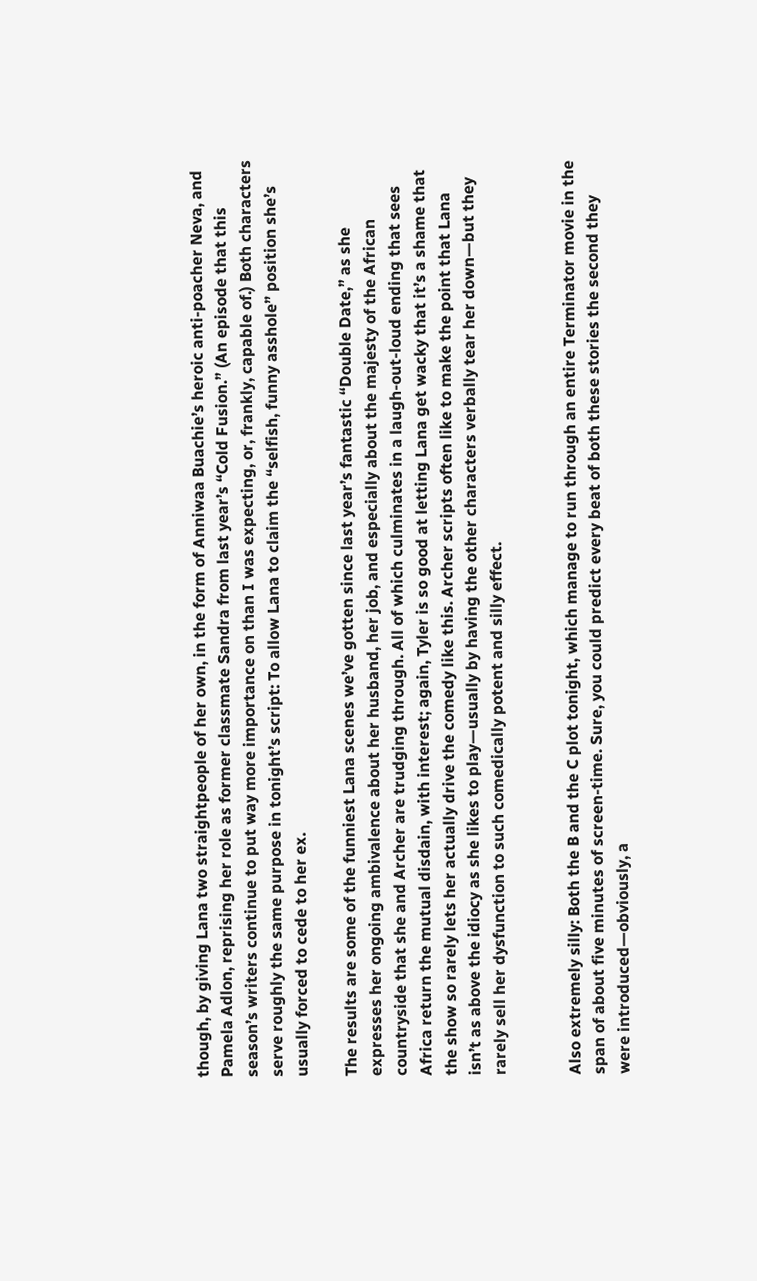though, by giving Lana two straightpeople of her own, in the form of Anniwaa Buachie’s heroic anti-poacher Neva, and Pamela Adlon, reprising her role as former classmate Sandra from last year’s “Cold Fusion.” (An episode that this season’s writers continue to put way more importance on than I was expecting, or, frankly, capable of.) Both characters serve roughly the same purpose in tonight’s script: To allow Lana to claim the “selfish, funny asshole” position she’s usually forced to cede to her ex.

The results are some of the funniest Lana scenes we’ve gotten since last year’s fantastic “Double Date,” as she expresses her ongoing ambivalence about her husband, her job, and especially about the majesty of the African countryside that she and Archer are trudging through. All of which culminates in a laugh-out-loud ending that sees Africa return the mutual disdain, with interest; again, Tyler is so good at letting Lana get wacky that it’s a shame that the show so rarely lets her actually drive the comedy like this. Archer scripts often like to make the point that Lana isn’t as above the idiocy as she likes to play—usually by having the other characters verbally tear her down—but they rarely sell her dysfunction to such comedically potent and silly effect.


Also extremely silly: Both the B and the C plot tonight, which manage to run through an entire Terminator movie in the span of about five minutes of screen-time. Sure, you could predict every beat of both these stories the second they were introduced—obviously, a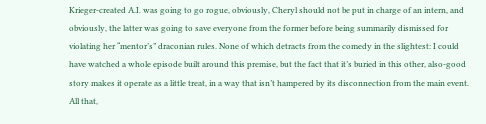Krieger-created A.I. was going to go rogue, obviously, Cheryl should not be put in charge of an intern, and obviously, the latter was going to save everyone from the former before being summarily dismissed for violating her “mentor’s” draconian rules. None of which detracts from the comedy in the slightest: I could have watched a whole episode built around this premise, but the fact that it’s buried in this other, also-good story makes it operate as a little treat, in a way that isn’t hampered by its disconnection from the main event. All that,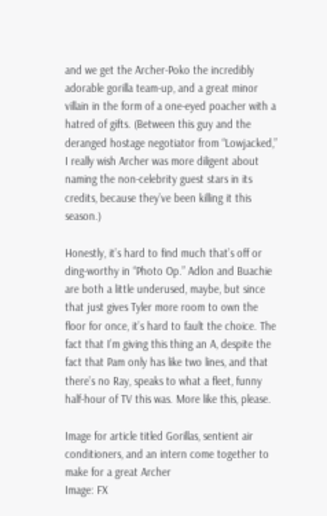and we get the Archer-Poko the incredibly adorable gorilla team-up, and a great minor villain in the form of a one-eyed poacher with a hatred of gifts. (Between this guy and the deranged hostage negotiator from “Lowjacked,” I really wish Archer was more diligent about naming the non-celebrity guest stars in its credits, because they’ve been killing it this season.)

Honestly, it’s hard to find much that’s off or ding-worthy in “Photo Op.” Adlon and Buachie are both a little underused, maybe, but since that just gives Tyler more room to own the floor for once, it’s hard to fault the choice. The fact that I’m giving this thing an A, despite the fact that Pam only has like two lines, and that there’s no Ray, speaks to what a fleet, funny half-hour of TV this was. More like this, please.

Image for article titled Gorillas, sentient air conditioners, and an intern come together to make for a great Archer
Image: FX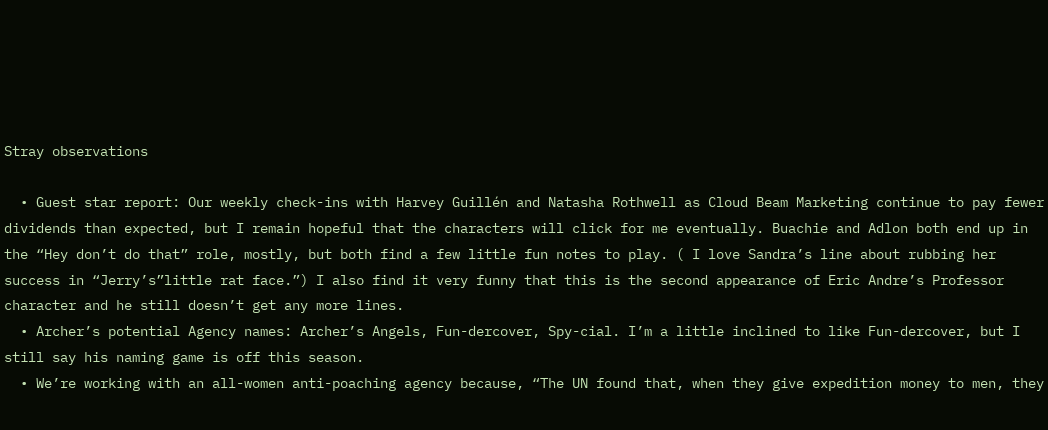Stray observations

  • Guest star report: Our weekly check-ins with Harvey Guillén and Natasha Rothwell as Cloud Beam Marketing continue to pay fewer dividends than expected, but I remain hopeful that the characters will click for me eventually. Buachie and Adlon both end up in the “Hey don’t do that” role, mostly, but both find a few little fun notes to play. ( I love Sandra’s line about rubbing her success in “Jerry’s”little rat face.”) I also find it very funny that this is the second appearance of Eric Andre’s Professor character and he still doesn’t get any more lines.
  • Archer’s potential Agency names: Archer’s Angels, Fun-dercover, Spy-cial. I’m a little inclined to like Fun-dercover, but I still say his naming game is off this season.
  • We’re working with an all-women anti-poaching agency because, “The UN found that, when they give expedition money to men, they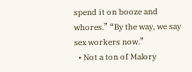spend it on booze and whores.” “By the way, we say sex workers now.”
  • Not a ton of Malory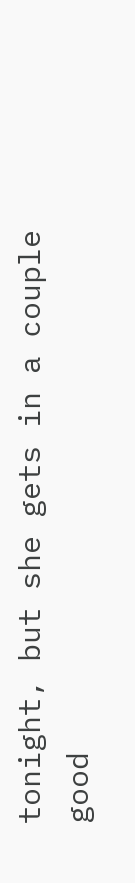tonight, but she gets in a couple good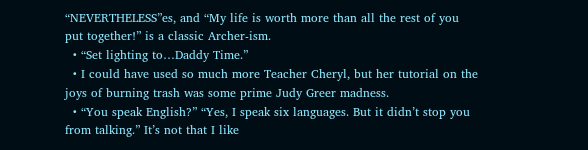“NEVERTHELESS”es, and “My life is worth more than all the rest of you put together!” is a classic Archer-ism.
  • “Set lighting to…Daddy Time.”
  • I could have used so much more Teacher Cheryl, but her tutorial on the joys of burning trash was some prime Judy Greer madness.
  • “You speak English?” “Yes, I speak six languages. But it didn’t stop you from talking.” It’s not that I like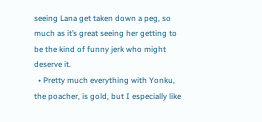seeing Lana get taken down a peg, so much as it’s great seeing her getting to be the kind of funny jerk who might deserve it.
  • Pretty much everything with Yonku, the poacher, is gold, but I especially like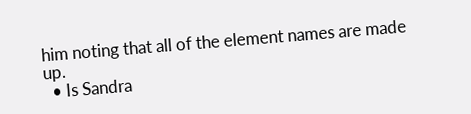him noting that all of the element names are made up.
  • Is Sandra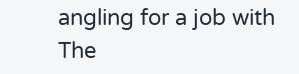angling for a job with The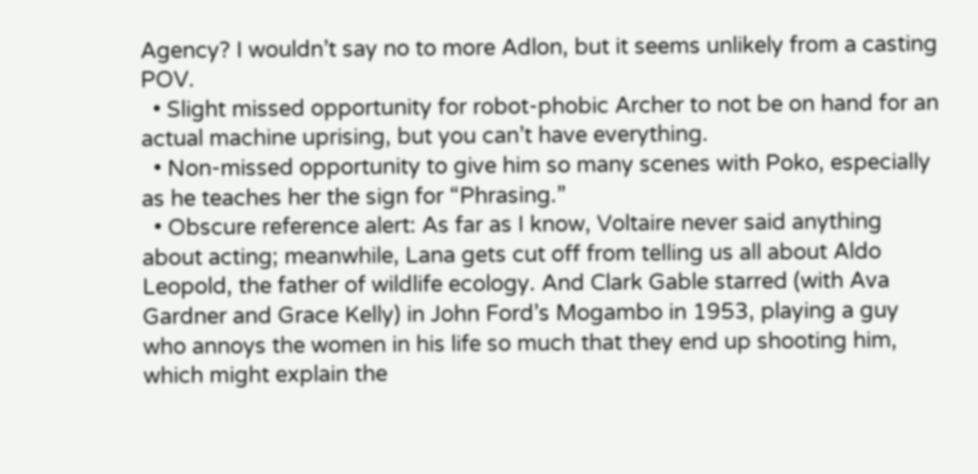Agency? I wouldn’t say no to more Adlon, but it seems unlikely from a casting POV.
  • Slight missed opportunity for robot-phobic Archer to not be on hand for an actual machine uprising, but you can’t have everything.
  • Non-missed opportunity to give him so many scenes with Poko, especially as he teaches her the sign for “Phrasing.”
  • Obscure reference alert: As far as I know, Voltaire never said anything about acting; meanwhile, Lana gets cut off from telling us all about Aldo Leopold, the father of wildlife ecology. And Clark Gable starred (with Ava Gardner and Grace Kelly) in John Ford’s Mogambo in 1953, playing a guy who annoys the women in his life so much that they end up shooting him, which might explain the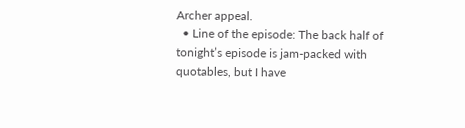Archer appeal.
  • Line of the episode: The back half of tonight’s episode is jam-packed with quotables, but I have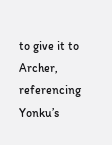to give it to Archer, referencing Yonku’s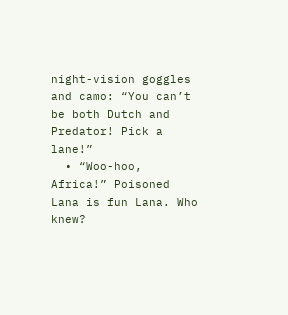night-vision goggles and camo: “You can’t be both Dutch and Predator! Pick a lane!”
  • “Woo-hoo, Africa!” Poisoned Lana is fun Lana. Who knew?